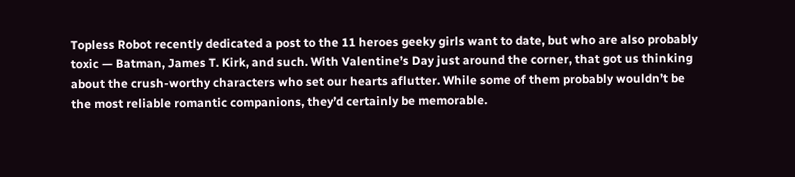Topless Robot recently dedicated a post to the 11 heroes geeky girls want to date, but who are also probably toxic — Batman, James T. Kirk, and such. With Valentine’s Day just around the corner, that got us thinking about the crush-worthy characters who set our hearts aflutter. While some of them probably wouldn’t be the most reliable romantic companions, they’d certainly be memorable.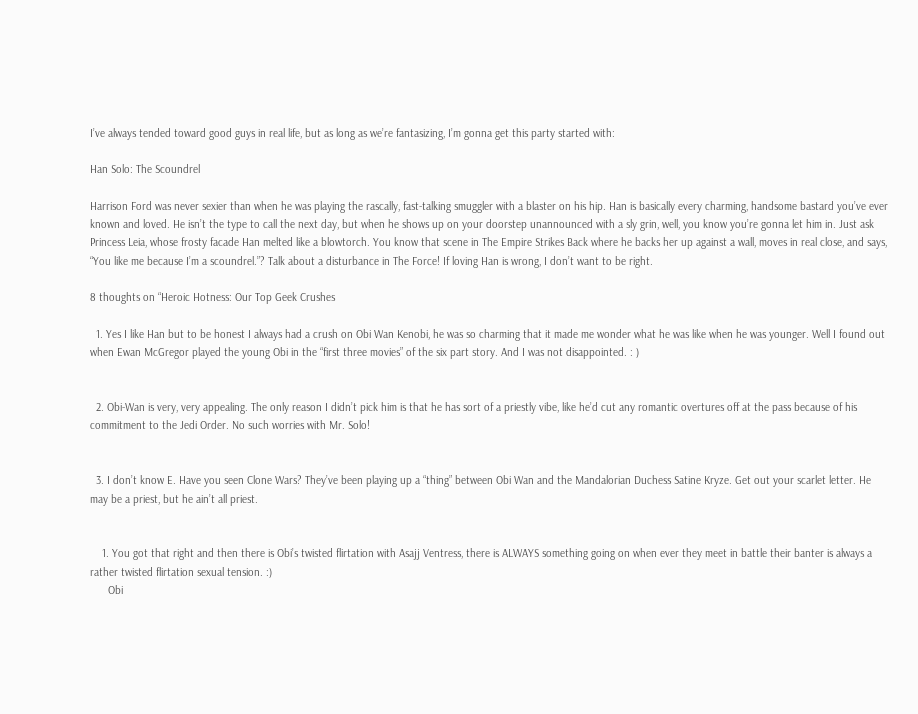I’ve always tended toward good guys in real life, but as long as we’re fantasizing, I’m gonna get this party started with:

Han Solo: The Scoundrel

Harrison Ford was never sexier than when he was playing the rascally, fast-talking smuggler with a blaster on his hip. Han is basically every charming, handsome bastard you’ve ever known and loved. He isn’t the type to call the next day, but when he shows up on your doorstep unannounced with a sly grin, well, you know you’re gonna let him in. Just ask Princess Leia, whose frosty facade Han melted like a blowtorch. You know that scene in The Empire Strikes Back where he backs her up against a wall, moves in real close, and says, “You like me because I’m a scoundrel.”? Talk about a disturbance in The Force! If loving Han is wrong, I don’t want to be right.

8 thoughts on “Heroic Hotness: Our Top Geek Crushes

  1. Yes I like Han but to be honest I always had a crush on Obi Wan Kenobi, he was so charming that it made me wonder what he was like when he was younger. Well I found out when Ewan McGregor played the young Obi in the “first three movies” of the six part story. And I was not disappointed. : )


  2. Obi-Wan is very, very appealing. The only reason I didn’t pick him is that he has sort of a priestly vibe, like he’d cut any romantic overtures off at the pass because of his commitment to the Jedi Order. No such worries with Mr. Solo!


  3. I don’t know E. Have you seen Clone Wars? They’ve been playing up a “thing” between Obi Wan and the Mandalorian Duchess Satine Kryze. Get out your scarlet letter. He may be a priest, but he ain’t all priest.


    1. You got that right and then there is Obi’s twisted flirtation with Asajj Ventress, there is ALWAYS something going on when ever they meet in battle their banter is always a rather twisted flirtation sexual tension. :)
      Obi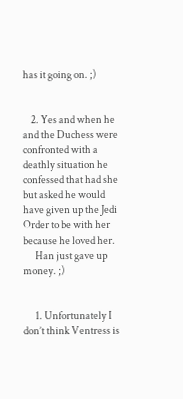has it going on. ;)


    2. Yes and when he and the Duchess were confronted with a deathly situation he confessed that had she but asked he would have given up the Jedi Order to be with her because he loved her.
      Han just gave up money. ;)


      1. Unfortunately I don’t think Ventress is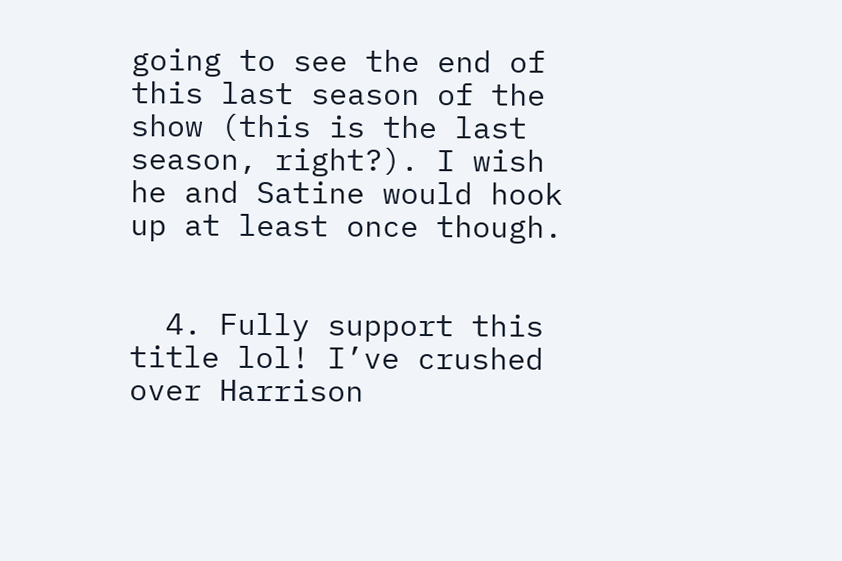going to see the end of this last season of the show (this is the last season, right?). I wish he and Satine would hook up at least once though.


  4. Fully support this title lol! I’ve crushed over Harrison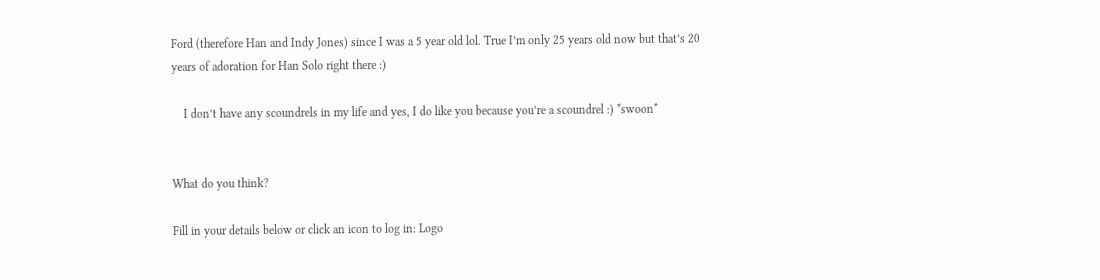Ford (therefore Han and Indy Jones) since I was a 5 year old lol. True I’m only 25 years old now but that’s 20 years of adoration for Han Solo right there :)

    I don’t have any scoundrels in my life and yes, I do like you because you’re a scoundrel :) *swoon*


What do you think?

Fill in your details below or click an icon to log in: Logo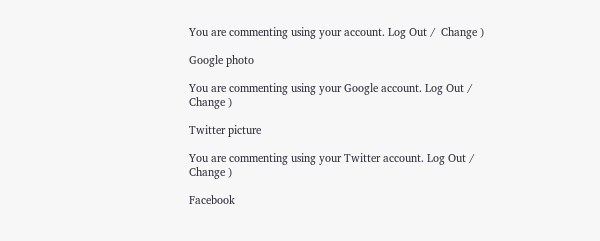You are commenting using your account. Log Out /  Change )

Google photo

You are commenting using your Google account. Log Out /  Change )

Twitter picture

You are commenting using your Twitter account. Log Out /  Change )

Facebook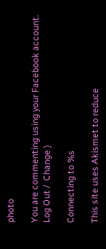photo

You are commenting using your Facebook account. Log Out /  Change )

Connecting to %s

This site uses Akismet to reduce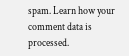spam. Learn how your comment data is processed.